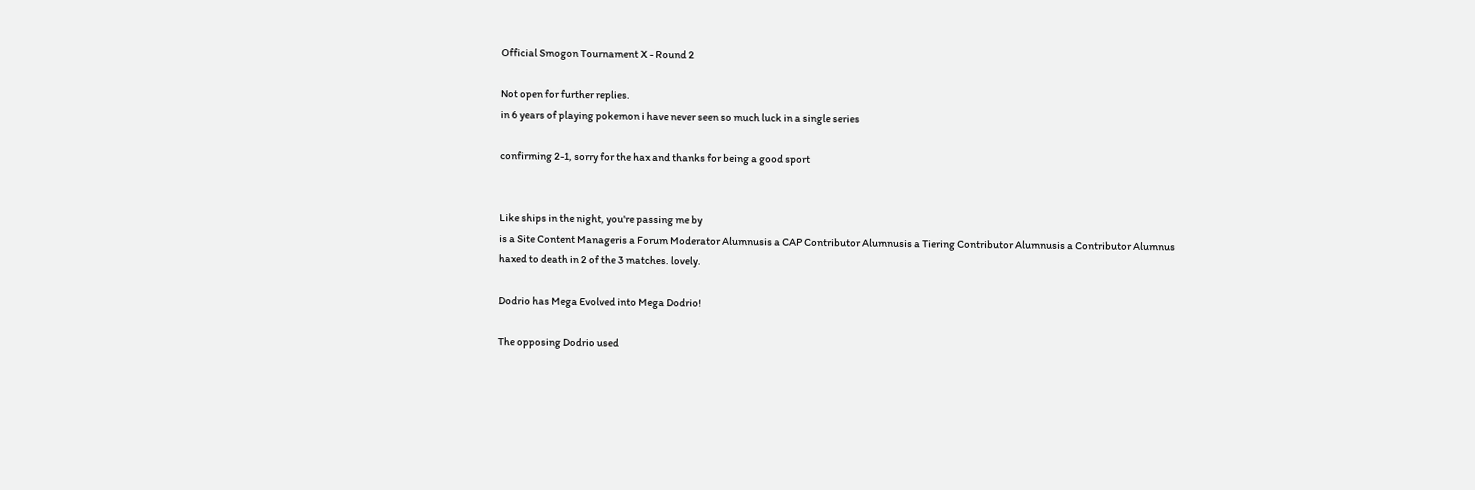Official Smogon Tournament X - Round 2

Not open for further replies.
in 6 years of playing pokemon i have never seen so much luck in a single series

confirming 2-1, sorry for the hax and thanks for being a good sport


Like ships in the night, you're passing me by
is a Site Content Manageris a Forum Moderator Alumnusis a CAP Contributor Alumnusis a Tiering Contributor Alumnusis a Contributor Alumnus
haxed to death in 2 of the 3 matches. lovely.

Dodrio has Mega Evolved into Mega Dodrio!

The opposing Dodrio used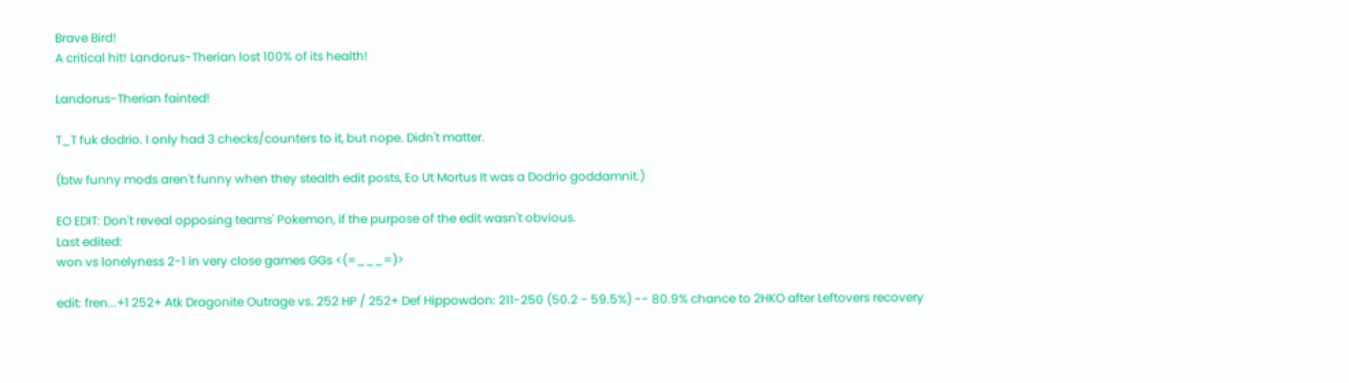Brave Bird!
A critical hit! Landorus-Therian lost 100% of its health!

Landorus-Therian fainted!

T_T fuk dodrio. I only had 3 checks/counters to it, but nope. Didn't matter.

(btw funny mods aren't funny when they stealth edit posts, Eo Ut Mortus It was a Dodrio goddamnit.)

EO EDIT: Don't reveal opposing teams' Pokemon, if the purpose of the edit wasn't obvious.
Last edited:
won vs lonelyness 2-1 in very close games GGs <(=___=)>

edit: fren...+1 252+ Atk Dragonite Outrage vs. 252 HP / 252+ Def Hippowdon: 211-250 (50.2 - 59.5%) -- 80.9% chance to 2HKO after Leftovers recovery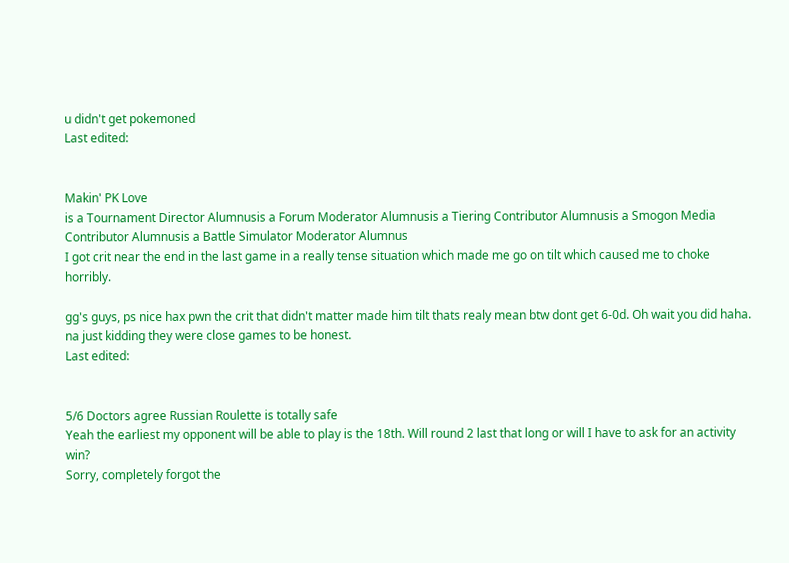u didn't get pokemoned
Last edited:


Makin' PK Love
is a Tournament Director Alumnusis a Forum Moderator Alumnusis a Tiering Contributor Alumnusis a Smogon Media Contributor Alumnusis a Battle Simulator Moderator Alumnus
I got crit near the end in the last game in a really tense situation which made me go on tilt which caused me to choke horribly.

gg's guys, ps nice hax pwn the crit that didn't matter made him tilt thats realy mean btw dont get 6-0d. Oh wait you did haha. na just kidding they were close games to be honest.
Last edited:


5/6 Doctors agree Russian Roulette is totally safe
Yeah the earliest my opponent will be able to play is the 18th. Will round 2 last that long or will I have to ask for an activity win?
Sorry, completely forgot the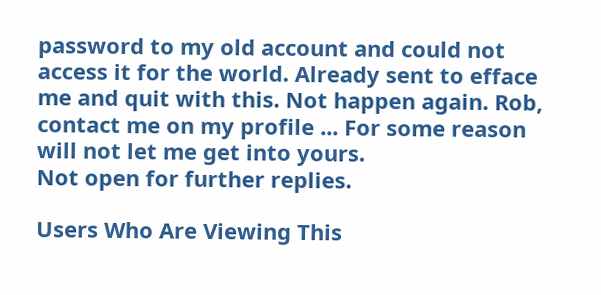password to my old account and could not access it for the world. Already sent to efface me and quit with this. Not happen again. Rob, contact me on my profile ... For some reason will not let me get into yours.
Not open for further replies.

Users Who Are Viewing This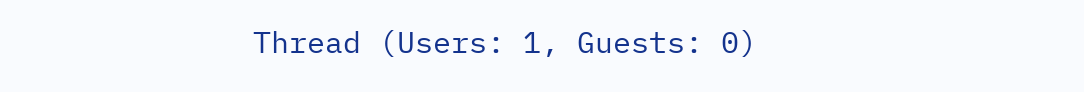Thread (Users: 1, Guests: 0)